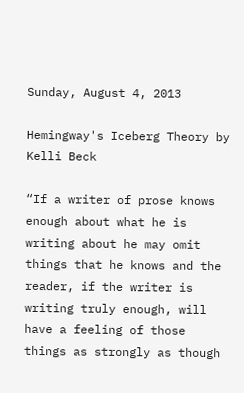Sunday, August 4, 2013

Hemingway's Iceberg Theory by Kelli Beck

“If a writer of prose knows enough about what he is writing about he may omit things that he knows and the reader, if the writer is writing truly enough, will have a feeling of those things as strongly as though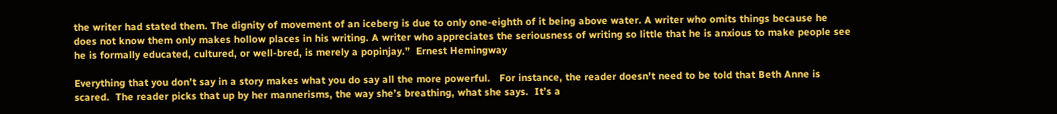the writer had stated them. The dignity of movement of an iceberg is due to only one-eighth of it being above water. A writer who omits things because he does not know them only makes hollow places in his writing. A writer who appreciates the seriousness of writing so little that he is anxious to make people see he is formally educated, cultured, or well-bred, is merely a popinjay.”  Ernest Hemingway

Everything that you don’t say in a story makes what you do say all the more powerful.   For instance, the reader doesn't need to be told that Beth Anne is scared.  The reader picks that up by her mannerisms, the way she’s breathing, what she says.  It’s a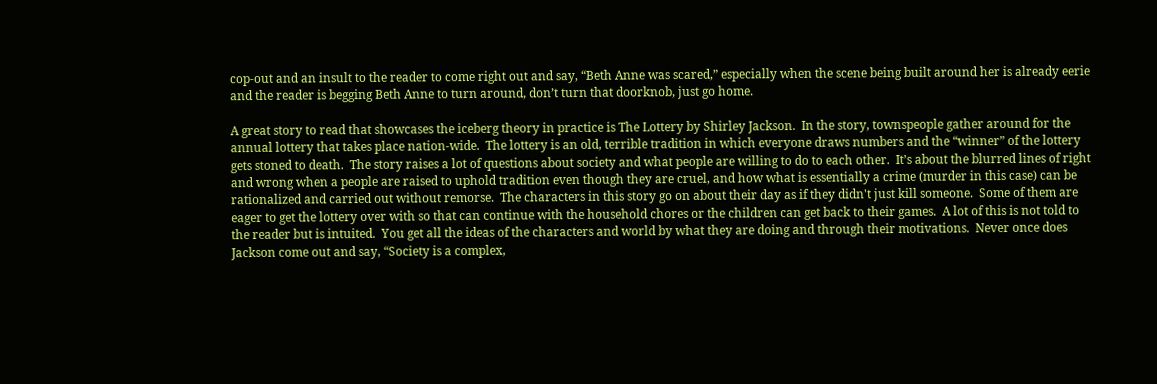cop-out and an insult to the reader to come right out and say, “Beth Anne was scared,” especially when the scene being built around her is already eerie and the reader is begging Beth Anne to turn around, don’t turn that doorknob, just go home.

A great story to read that showcases the iceberg theory in practice is The Lottery by Shirley Jackson.  In the story, townspeople gather around for the annual lottery that takes place nation-wide.  The lottery is an old, terrible tradition in which everyone draws numbers and the “winner” of the lottery gets stoned to death.  The story raises a lot of questions about society and what people are willing to do to each other.  It’s about the blurred lines of right and wrong when a people are raised to uphold tradition even though they are cruel, and how what is essentially a crime (murder in this case) can be rationalized and carried out without remorse.  The characters in this story go on about their day as if they didn't just kill someone.  Some of them are eager to get the lottery over with so that can continue with the household chores or the children can get back to their games.  A lot of this is not told to the reader but is intuited.  You get all the ideas of the characters and world by what they are doing and through their motivations.  Never once does Jackson come out and say, “Society is a complex,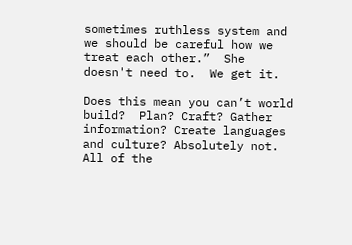sometimes ruthless system and we should be careful how we treat each other.”  She doesn't need to.  We get it.

Does this mean you can’t world build?  Plan? Craft? Gather information? Create languages and culture? Absolutely not.  All of the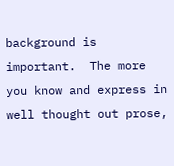background is important.  The more you know and express in well thought out prose,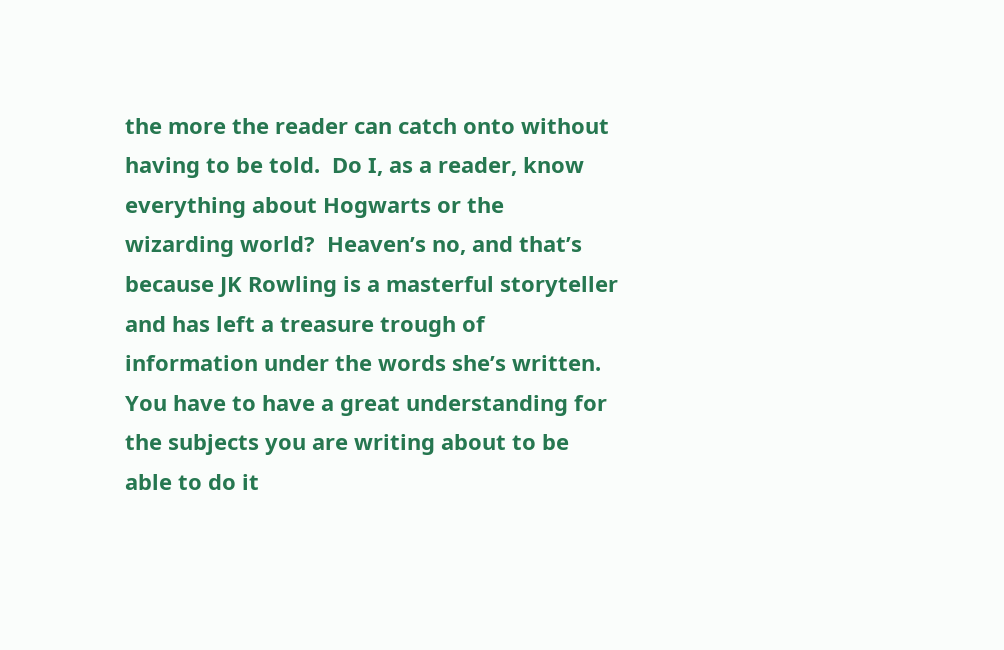the more the reader can catch onto without having to be told.  Do I, as a reader, know everything about Hogwarts or the wizarding world?  Heaven’s no, and that’s because JK Rowling is a masterful storyteller and has left a treasure trough of information under the words she’s written.  You have to have a great understanding for the subjects you are writing about to be able to do it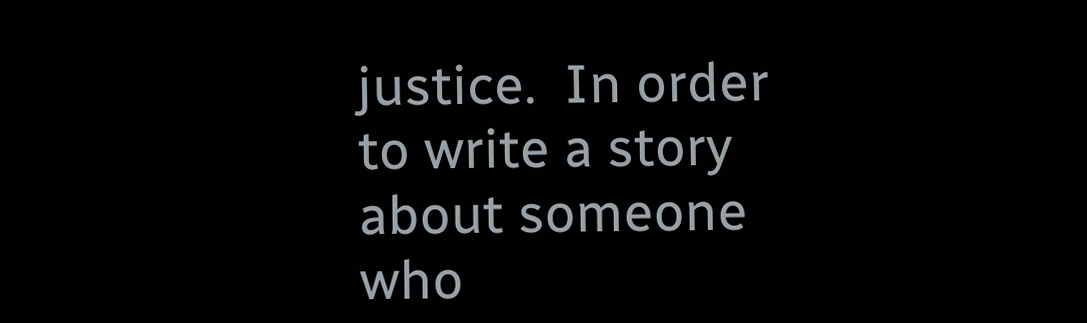justice.  In order to write a story about someone who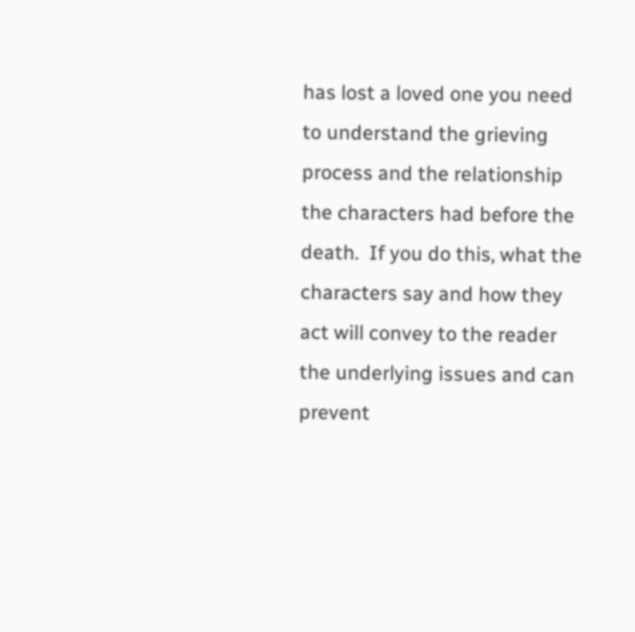has lost a loved one you need to understand the grieving process and the relationship the characters had before the death.  If you do this, what the characters say and how they act will convey to the reader the underlying issues and can prevent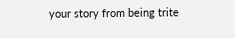your story from being trite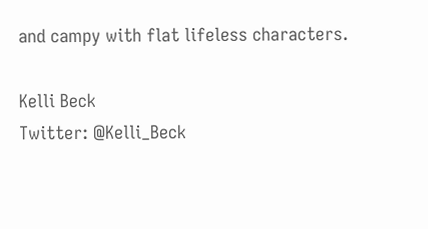and campy with flat lifeless characters.

Kelli Beck
Twitter: @Kelli_Beck